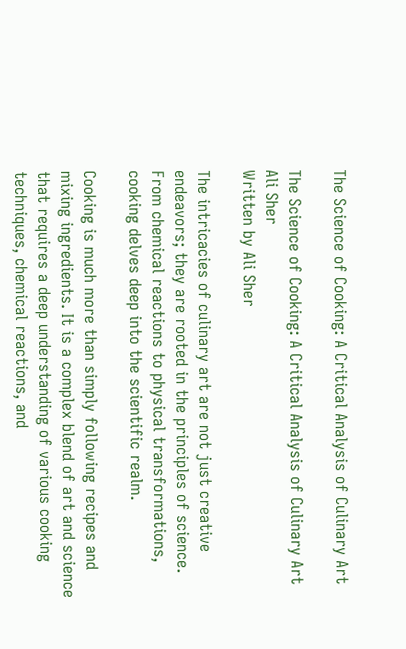The Science of Cooking: A Critical Analysis of Culinary Art

The Science of Cooking: A Critical Analysis of Culinary Art
Ali Sher
Written by Ali Sher

The intricacies of culinary art are not just creative endeavors; they are rooted in the principles of science. From chemical reactions to physical transformations, cooking delves deep into the scientific realm.

Cooking is much more than simply following recipes and mixing ingredients. It is a complex blend of art and science that requires a deep understanding of various cooking techniques, chemical reactions, and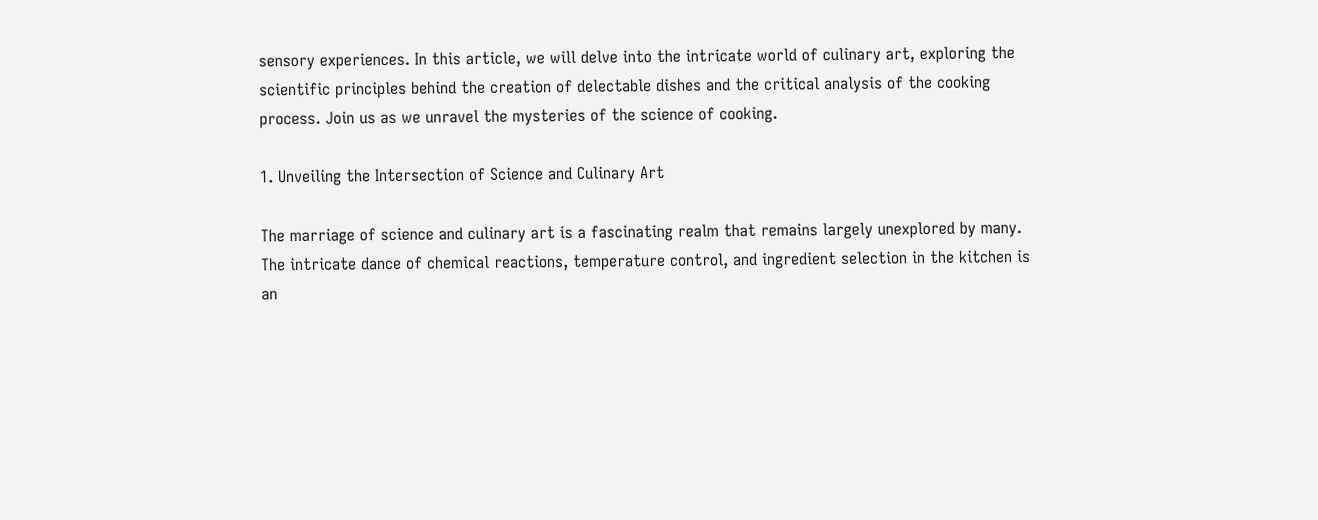sensory experiences. In this article, we will delve into the intricate world of culinary art, exploring the scientific principles behind the creation of delectable dishes and the critical analysis of the cooking process. Join us as we unravel the mysteries of the science of cooking.

1. Unveiling the Intersection of Science and Culinary Art

The marriage of science and culinary art is a fascinating realm that remains largely unexplored by many. The intricate dance of chemical reactions, temperature control, and ingredient selection in the kitchen is an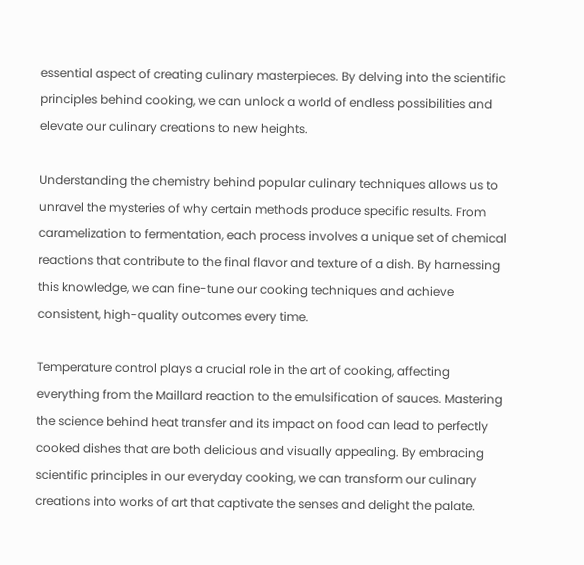essential aspect of creating culinary masterpieces. By delving into the scientific principles behind cooking, we can unlock a world of endless possibilities and elevate our culinary creations to new heights.

Understanding the chemistry behind popular culinary techniques allows us to unravel the mysteries of why certain methods produce specific results. From caramelization to fermentation, each process involves a unique set of chemical reactions that contribute to the final flavor and texture of a dish. By harnessing this knowledge, we can fine-tune our cooking techniques and achieve consistent, high-quality outcomes every time.

Temperature control plays a crucial role in the art of cooking, affecting everything from the Maillard reaction to the emulsification of sauces. Mastering the science behind heat transfer and its impact on food can lead to perfectly cooked dishes that are both delicious and visually appealing. By embracing scientific principles in our everyday cooking, we can transform our culinary creations into works of art that captivate the senses and delight the palate.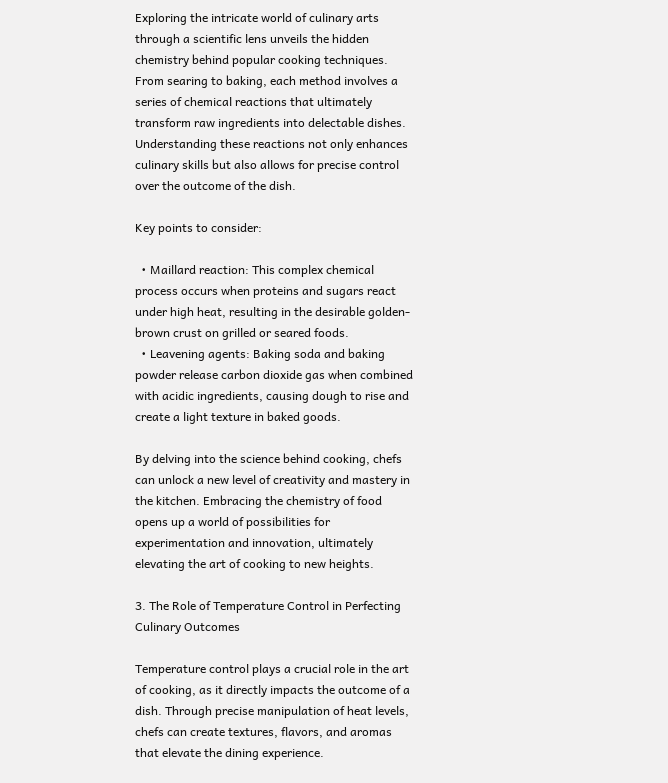Exploring the intricate world of culinary arts through a scientific lens unveils the hidden chemistry behind popular cooking techniques. From searing to baking, each method involves a series of chemical reactions that ultimately transform raw ingredients into delectable dishes. Understanding these reactions not only enhances culinary skills but also allows for precise control over the outcome of the dish.

Key points to consider:

  • Maillard reaction: This complex chemical process occurs when proteins and sugars react under high heat, resulting in the desirable golden-brown crust on grilled or seared foods.
  • Leavening agents: Baking soda and baking powder release carbon dioxide gas when combined with acidic ingredients, causing dough to rise and create a light texture in baked goods.

By delving into the science behind cooking, chefs can unlock a new level of creativity and mastery in the kitchen. Embracing the chemistry of food opens up a world of possibilities for experimentation and innovation, ultimately elevating the art of cooking to new heights.

3. The Role of Temperature Control in Perfecting Culinary Outcomes

Temperature control plays a crucial role in the art of cooking, as it directly impacts the outcome of a dish. Through precise manipulation of heat levels, chefs can create textures, flavors, and aromas that elevate the dining experience.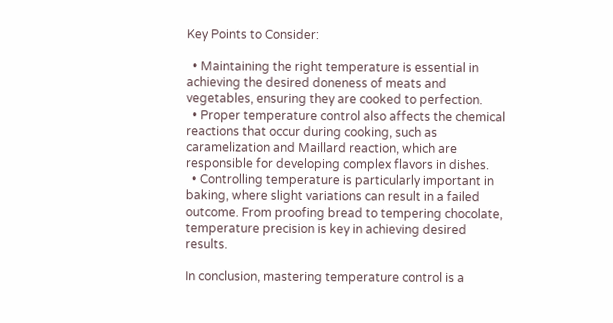Key Points to Consider:

  • Maintaining the right temperature is essential in achieving the desired doneness of meats and vegetables, ensuring they are cooked to perfection.
  • Proper temperature control also affects the chemical reactions that occur during cooking, such as caramelization and Maillard reaction, which are responsible for developing complex flavors in dishes.
  • Controlling temperature is particularly important in baking, where slight variations can result in a failed outcome. From proofing bread to tempering chocolate, temperature precision is key in achieving desired results.

In conclusion, mastering temperature control is a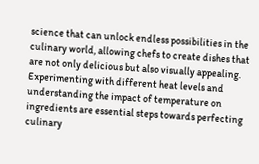science that can unlock endless possibilities in the culinary world, allowing chefs to create dishes that are not only delicious but also visually appealing. Experimenting with different heat levels and understanding the impact of temperature on ingredients are essential steps towards perfecting culinary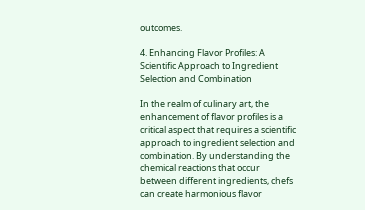outcomes.

4. Enhancing Flavor Profiles: A Scientific Approach to Ingredient Selection and Combination

In the realm of culinary art, the enhancement of flavor profiles is a critical aspect that requires a scientific approach to ingredient selection and combination. By understanding the chemical reactions that occur between different ingredients, chefs can create harmonious flavor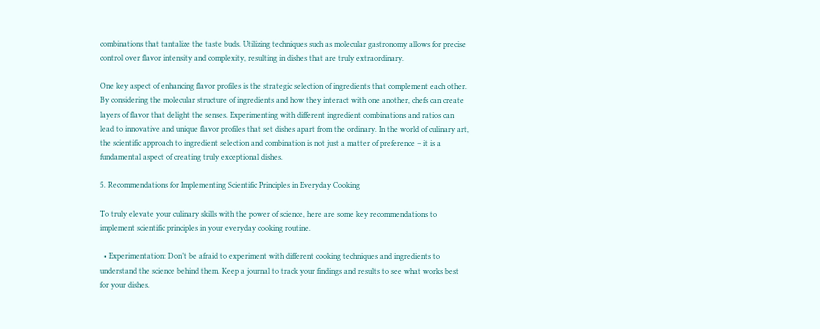combinations that tantalize the taste buds. Utilizing techniques such as molecular gastronomy allows for precise control over flavor intensity and complexity, resulting in dishes that are truly extraordinary.

One key aspect of enhancing flavor profiles is the strategic selection of ingredients that complement each other. By considering the molecular structure of ingredients and how they interact with one another, chefs can create layers of flavor that delight the senses. Experimenting with different ingredient combinations and ratios can lead to innovative and unique flavor profiles that set dishes apart from the ordinary. In the world of culinary art, the scientific approach to ingredient selection and combination is not just a matter of preference – it is a fundamental aspect of creating truly exceptional dishes.

5. Recommendations for Implementing Scientific Principles in Everyday Cooking

To truly elevate your culinary skills with the power of science, here are some key recommendations to implement scientific principles in your everyday cooking routine.

  • Experimentation: Don’t be afraid to experiment with different cooking techniques and ingredients to understand the science behind them. Keep a journal to track your findings and results to see what works best for your dishes.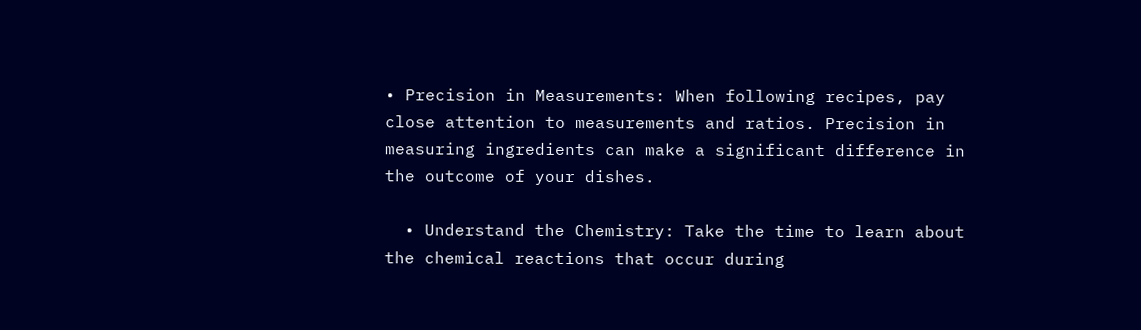• Precision in Measurements: When following recipes, pay close attention to measurements and ratios. Precision in measuring ingredients can make a significant difference in the outcome of your dishes.

  • Understand the Chemistry: Take the time to learn about the chemical reactions that occur during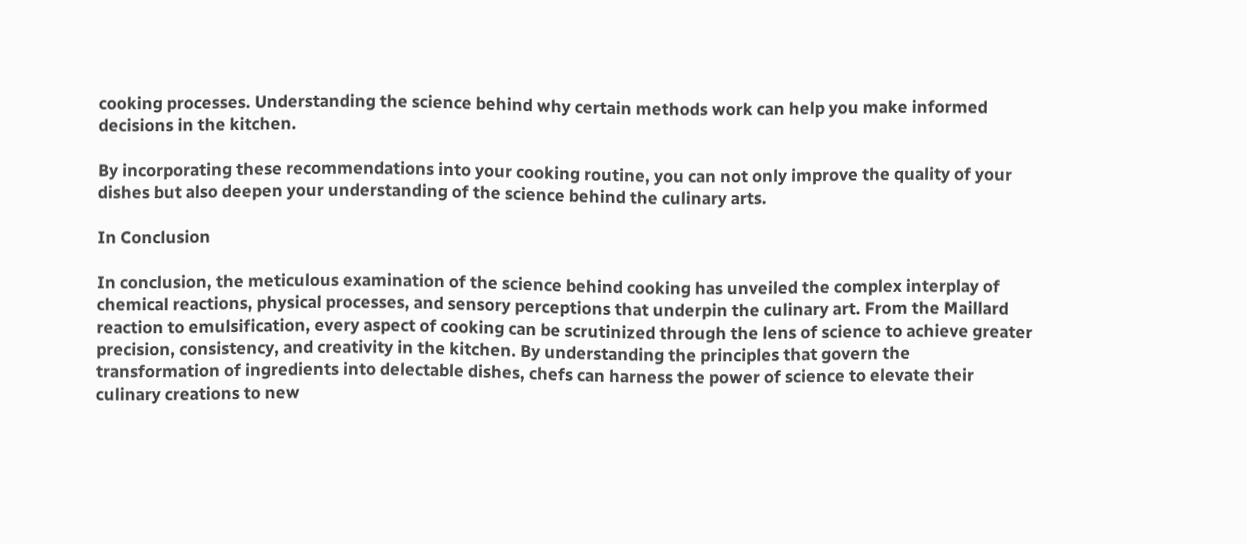cooking processes. Understanding the science behind why certain methods work can help you make informed decisions in the kitchen.

By incorporating these recommendations into your cooking routine, you can not only improve the quality of your dishes but also deepen your understanding of the science behind the culinary arts.

In Conclusion

In conclusion, the meticulous examination of the science behind cooking has unveiled the complex interplay of chemical reactions, physical processes, and sensory perceptions that underpin the culinary art. From the Maillard reaction to emulsification, every aspect of cooking can be scrutinized through the lens of science to achieve greater precision, consistency, and creativity in the kitchen. By understanding the principles that govern the transformation of ingredients into delectable dishes, chefs can harness the power of science to elevate their culinary creations to new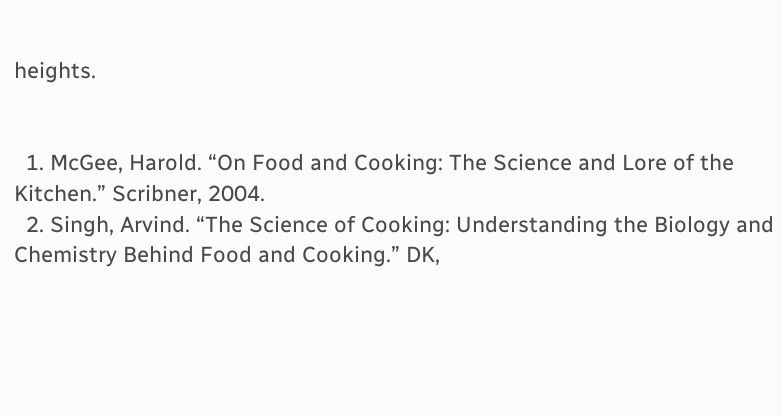heights.


  1. McGee, Harold. “On Food and Cooking: The Science and Lore of the Kitchen.” Scribner, 2004.
  2. Singh, Arvind. “The Science of Cooking: Understanding the Biology and Chemistry Behind Food and Cooking.” DK,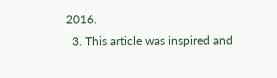2016.
  3. This article was inspired and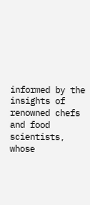informed by the insights of renowned chefs and food scientists, whose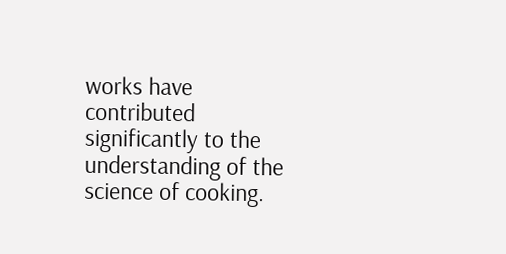works have contributed significantly to the understanding of the science of cooking.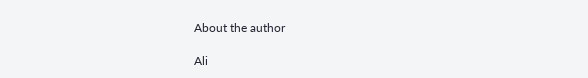About the author

Ali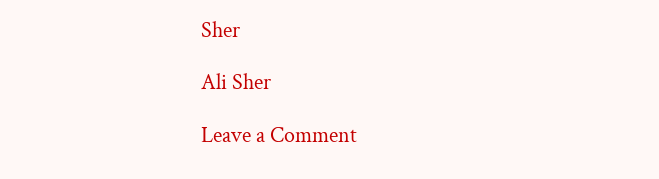Sher

Ali Sher

Leave a Comment